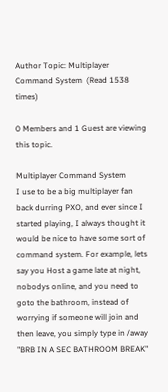Author Topic: Multiplayer Command System  (Read 1538 times)

0 Members and 1 Guest are viewing this topic.

Multiplayer Command System
I use to be a big multiplayer fan back durring PXO, and ever since I started playing, I always thought it would be nice to have some sort of command system. For example, lets say you Host a game late at night, nobodys online, and you need to goto the bathroom, instead of worrying if someone will join and then leave, you simply type in /away "BRB IN A SEC BATHROOM BREAK"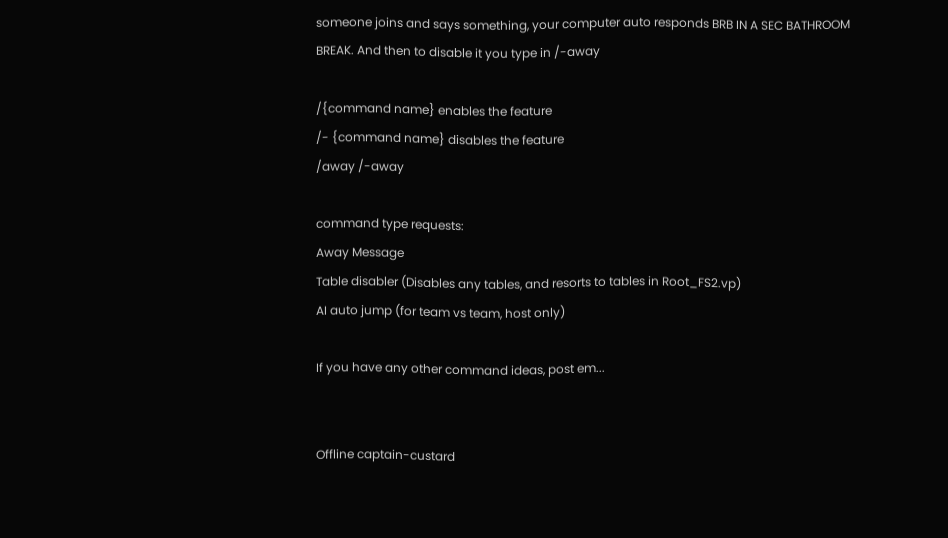someone joins and says something, your computer auto responds BRB IN A SEC BATHROOM BREAK. And then to disable it you type in /-away

/{command name} enables the feature
/- {command name} disables the feature
/away /-away

command type requests:
Away Message
Table disabler (Disables any tables, and resorts to tables in Root_FS2.vp)
AI auto jump (for team vs team, host only)

If you have any other command ideas, post em...


Offline captain-custard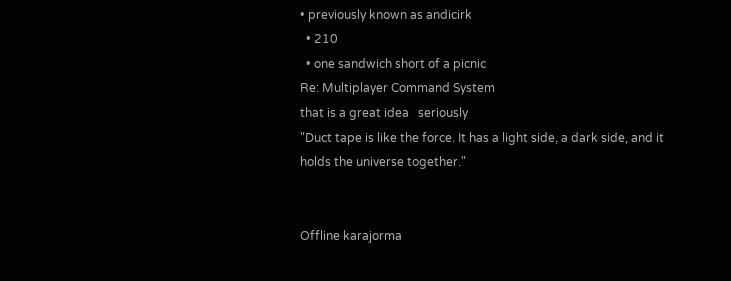• previously known as andicirk
  • 210
  • one sandwich short of a picnic
Re: Multiplayer Command System
that is a great idea   seriously
"Duct tape is like the force. It has a light side, a dark side, and it holds the universe together."


Offline karajorma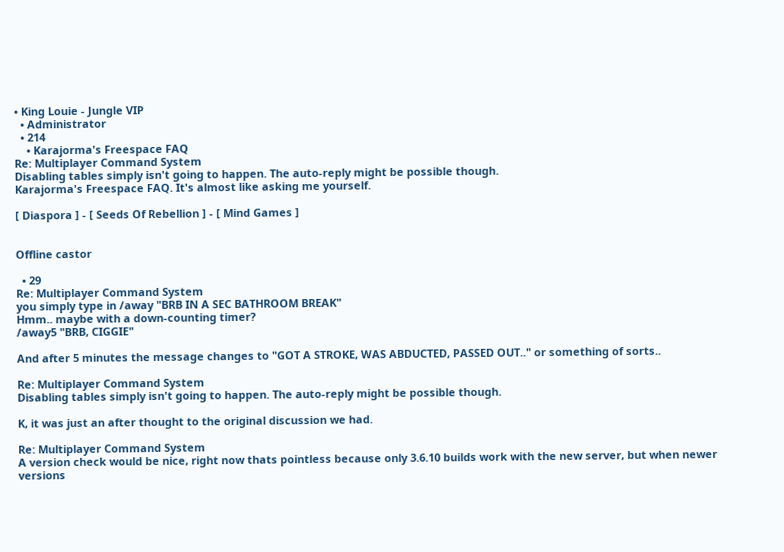• King Louie - Jungle VIP
  • Administrator
  • 214
    • Karajorma's Freespace FAQ
Re: Multiplayer Command System
Disabling tables simply isn't going to happen. The auto-reply might be possible though.
Karajorma's Freespace FAQ. It's almost like asking me yourself.

[ Diaspora ] - [ Seeds Of Rebellion ] - [ Mind Games ]


Offline castor

  • 29
Re: Multiplayer Command System
you simply type in /away "BRB IN A SEC BATHROOM BREAK"
Hmm.. maybe with a down-counting timer?
/away5 "BRB, CIGGIE"

And after 5 minutes the message changes to "GOT A STROKE, WAS ABDUCTED, PASSED OUT.." or something of sorts..

Re: Multiplayer Command System
Disabling tables simply isn't going to happen. The auto-reply might be possible though.

K, it was just an after thought to the original discussion we had.

Re: Multiplayer Command System
A version check would be nice, right now thats pointless because only 3.6.10 builds work with the new server, but when newer versions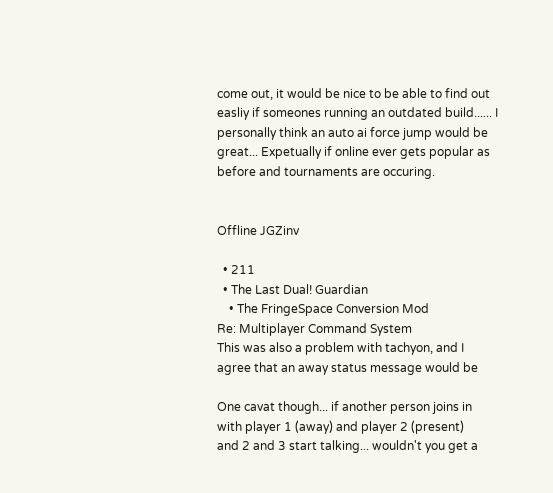come out, it would be nice to be able to find out easliy if someones running an outdated build...... I personally think an auto ai force jump would be great... Expetually if online ever gets popular as before and tournaments are occuring.


Offline JGZinv

  • 211
  • The Last Dual! Guardian
    • The FringeSpace Conversion Mod
Re: Multiplayer Command System
This was also a problem with tachyon, and I agree that an away status message would be

One cavat though... if another person joins in with player 1 (away) and player 2 (present)
and 2 and 3 start talking... wouldn't you get a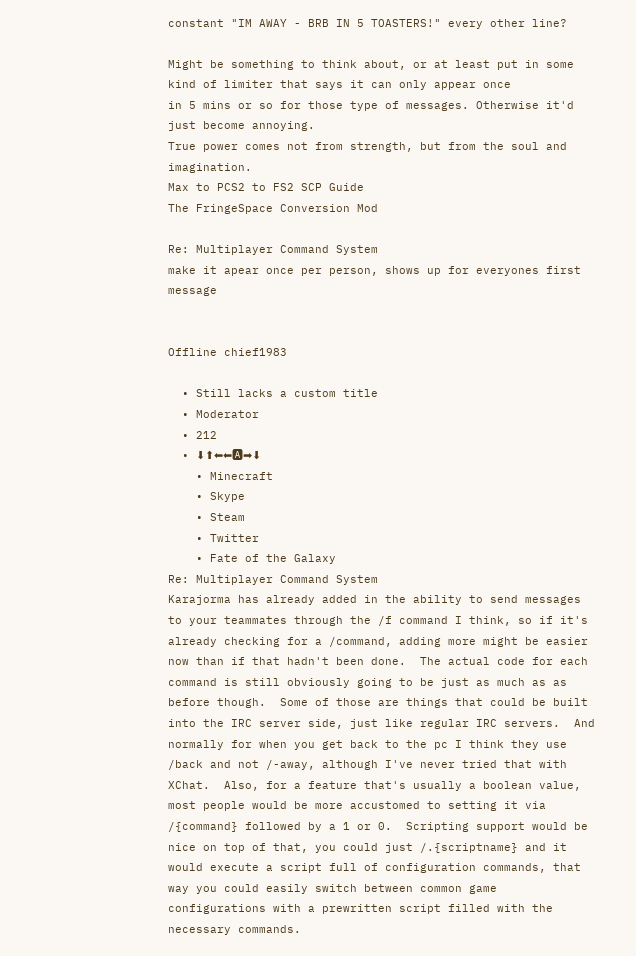constant "IM AWAY - BRB IN 5 TOASTERS!" every other line?

Might be something to think about, or at least put in some kind of limiter that says it can only appear once
in 5 mins or so for those type of messages. Otherwise it'd just become annoying.
True power comes not from strength, but from the soul and imagination.
Max to PCS2 to FS2 SCP Guide
The FringeSpace Conversion Mod

Re: Multiplayer Command System
make it apear once per person, shows up for everyones first message


Offline chief1983

  • Still lacks a custom title
  • Moderator
  • 212
  • ⬇⬆⬅⬅🅰➡⬇
    • Minecraft
    • Skype
    • Steam
    • Twitter
    • Fate of the Galaxy
Re: Multiplayer Command System
Karajorma has already added in the ability to send messages to your teammates through the /f command I think, so if it's already checking for a /command, adding more might be easier now than if that hadn't been done.  The actual code for each command is still obviously going to be just as much as as before though.  Some of those are things that could be built into the IRC server side, just like regular IRC servers.  And normally for when you get back to the pc I think they use /back and not /-away, although I've never tried that with XChat.  Also, for a feature that's usually a boolean value, most people would be more accustomed to setting it via /{command} followed by a 1 or 0.  Scripting support would be nice on top of that, you could just /.{scriptname} and it would execute a script full of configuration commands, that way you could easily switch between common game configurations with a prewritten script filled with the necessary commands.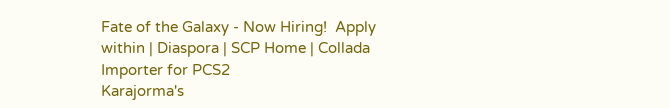Fate of the Galaxy - Now Hiring!  Apply within | Diaspora | SCP Home | Collada Importer for PCS2
Karajorma's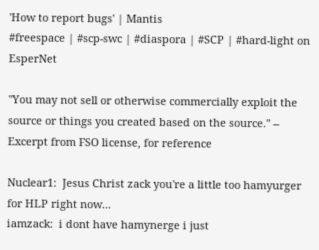'How to report bugs' | Mantis
#freespace | #scp-swc | #diaspora | #SCP | #hard-light on EsperNet

"You may not sell or otherwise commercially exploit the source or things you created based on the source." -- Excerpt from FSO license, for reference

Nuclear1:  Jesus Christ zack you're a little too hamyurger for HLP right now...
iamzack:  i dont have hamynerge i just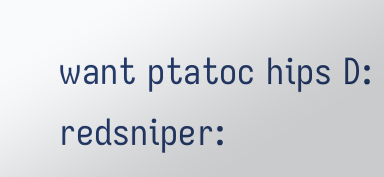want ptatoc hips D:
redsniper: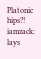Platonic hips?!
iamzack:  lays